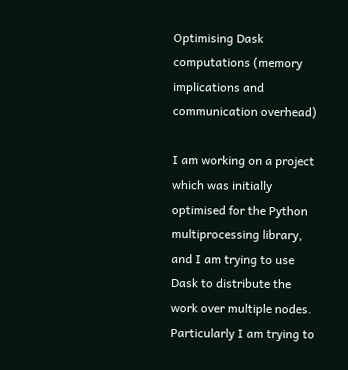Optimising Dask computations (memory implications and communication overhead)

I am working on a project which was initially optimised for the Python multiprocessing library, and I am trying to use Dask to distribute the work over multiple nodes. Particularly I am trying to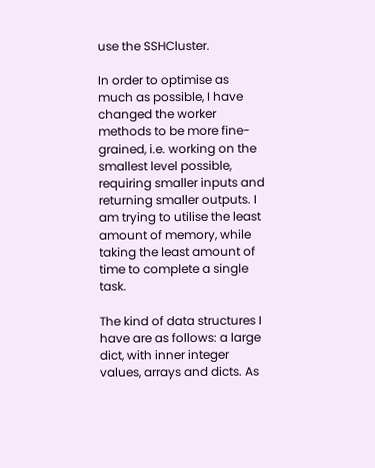use the SSHCluster.

In order to optimise as much as possible, I have changed the worker methods to be more fine-grained, i.e. working on the smallest level possible, requiring smaller inputs and returning smaller outputs. I am trying to utilise the least amount of memory, while taking the least amount of time to complete a single task.

The kind of data structures I have are as follows: a large dict, with inner integer values, arrays and dicts. As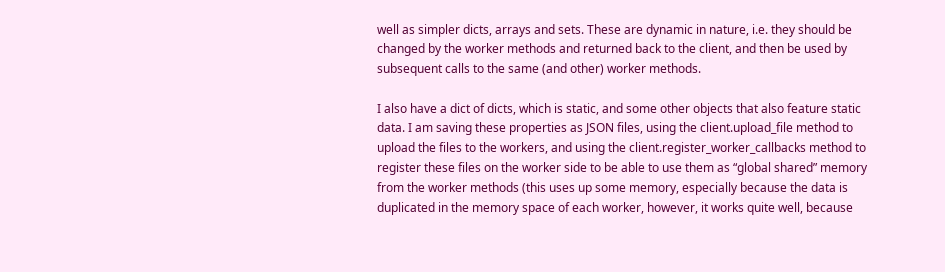well as simpler dicts, arrays and sets. These are dynamic in nature, i.e. they should be changed by the worker methods and returned back to the client, and then be used by subsequent calls to the same (and other) worker methods.

I also have a dict of dicts, which is static, and some other objects that also feature static data. I am saving these properties as JSON files, using the client.upload_file method to upload the files to the workers, and using the client.register_worker_callbacks method to register these files on the worker side to be able to use them as “global shared” memory from the worker methods (this uses up some memory, especially because the data is duplicated in the memory space of each worker, however, it works quite well, because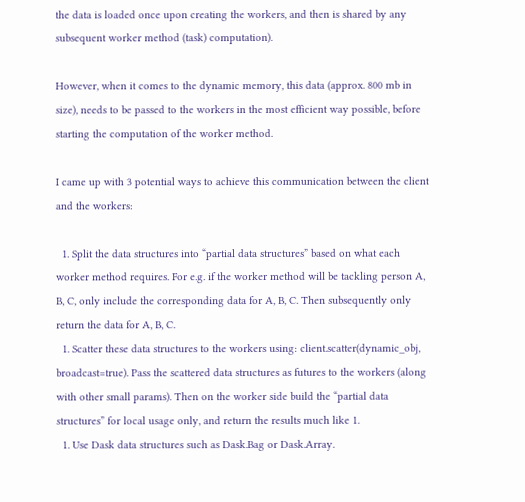the data is loaded once upon creating the workers, and then is shared by any subsequent worker method (task) computation).

However, when it comes to the dynamic memory, this data (approx. 800 mb in size), needs to be passed to the workers in the most efficient way possible, before starting the computation of the worker method.

I came up with 3 potential ways to achieve this communication between the client and the workers:

  1. Split the data structures into “partial data structures” based on what each worker method requires. For e.g. if the worker method will be tackling person A, B, C, only include the corresponding data for A, B, C. Then subsequently only return the data for A, B, C.
  1. Scatter these data structures to the workers using: client.scatter(dynamic_obj, broadcast=true). Pass the scattered data structures as futures to the workers (along with other small params). Then on the worker side build the “partial data structures” for local usage only, and return the results much like 1.
  1. Use Dask data structures such as Dask.Bag or Dask.Array.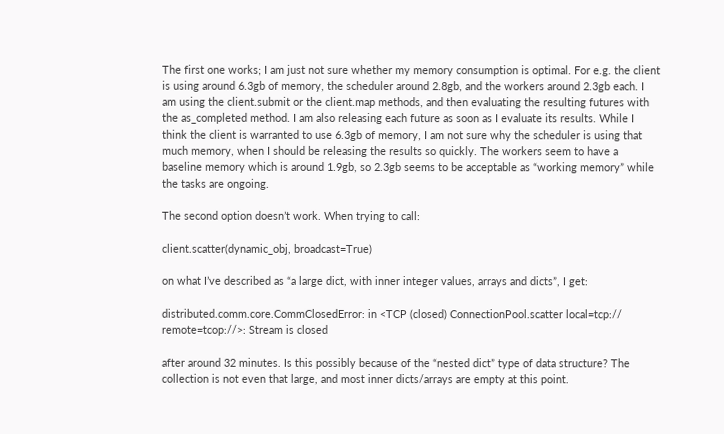The first one works; I am just not sure whether my memory consumption is optimal. For e.g. the client is using around 6.3gb of memory, the scheduler around 2.8gb, and the workers around 2.3gb each. I am using the client.submit or the client.map methods, and then evaluating the resulting futures with the as_completed method. I am also releasing each future as soon as I evaluate its results. While I think the client is warranted to use 6.3gb of memory, I am not sure why the scheduler is using that much memory, when I should be releasing the results so quickly. The workers seem to have a baseline memory which is around 1.9gb, so 2.3gb seems to be acceptable as “working memory” while the tasks are ongoing.

The second option doesn’t work. When trying to call:

client.scatter(dynamic_obj, broadcast=True)

on what I’ve described as “a large dict, with inner integer values, arrays and dicts”, I get:

distributed.comm.core.CommClosedError: in <TCP (closed) ConnectionPool.scatter local=tcp:// remote=tcop://>: Stream is closed

after around 32 minutes. Is this possibly because of the “nested dict” type of data structure? The collection is not even that large, and most inner dicts/arrays are empty at this point.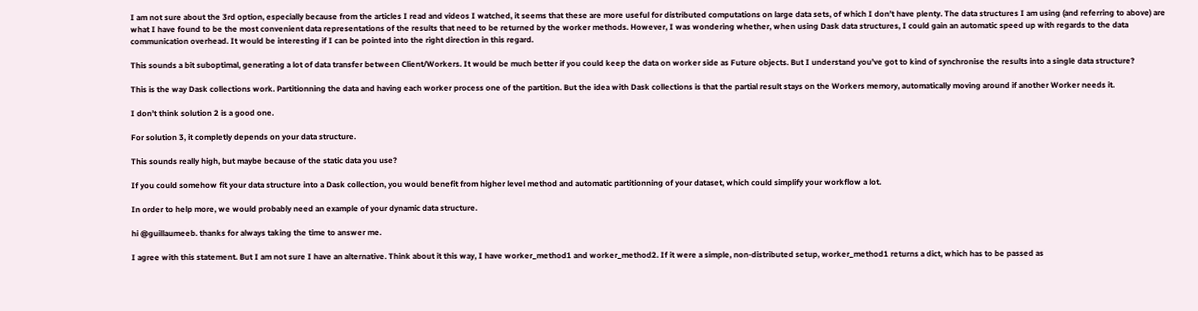I am not sure about the 3rd option, especially because from the articles I read and videos I watched, it seems that these are more useful for distributed computations on large data sets, of which I don’t have plenty. The data structures I am using (and referring to above) are what I have found to be the most convenient data representations of the results that need to be returned by the worker methods. However, I was wondering whether, when using Dask data structures, I could gain an automatic speed up with regards to the data communication overhead. It would be interesting if I can be pointed into the right direction in this regard.

This sounds a bit suboptimal, generating a lot of data transfer between Client/Workers. It would be much better if you could keep the data on worker side as Future objects. But I understand you’ve got to kind of synchronise the results into a single data structure?

This is the way Dask collections work. Partitionning the data and having each worker process one of the partition. But the idea with Dask collections is that the partial result stays on the Workers memory, automatically moving around if another Worker needs it.

I don’t think solution 2 is a good one.

For solution 3, it completly depends on your data structure.

This sounds really high, but maybe because of the static data you use?

If you could somehow fit your data structure into a Dask collection, you would benefit from higher level method and automatic partitionning of your dataset, which could simplify your workflow a lot.

In order to help more, we would probably need an example of your dynamic data structure.

hi @guillaumeeb. thanks for always taking the time to answer me.

I agree with this statement. But I am not sure I have an alternative. Think about it this way, I have worker_method1 and worker_method2. If it were a simple, non-distributed setup, worker_method1 returns a dict, which has to be passed as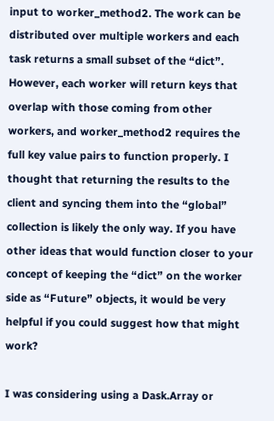input to worker_method2. The work can be distributed over multiple workers and each task returns a small subset of the “dict”. However, each worker will return keys that overlap with those coming from other workers, and worker_method2 requires the full key value pairs to function properly. I thought that returning the results to the client and syncing them into the “global” collection is likely the only way. If you have other ideas that would function closer to your concept of keeping the “dict” on the worker side as “Future” objects, it would be very helpful if you could suggest how that might work?

I was considering using a Dask.Array or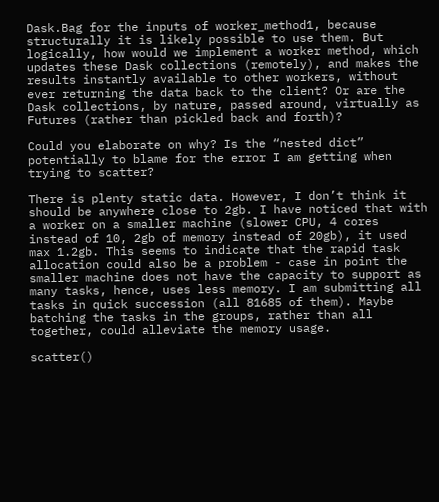Dask.Bag for the inputs of worker_method1, because structurally it is likely possible to use them. But logically, how would we implement a worker method, which updates these Dask collections (remotely), and makes the results instantly available to other workers, without ever returning the data back to the client? Or are the Dask collections, by nature, passed around, virtually as Futures (rather than pickled back and forth)?

Could you elaborate on why? Is the “nested dict” potentially to blame for the error I am getting when trying to scatter?

There is plenty static data. However, I don’t think it should be anywhere close to 2gb. I have noticed that with a worker on a smaller machine (slower CPU, 4 cores instead of 10, 2gb of memory instead of 20gb), it used max 1.2gb. This seems to indicate that the rapid task allocation could also be a problem - case in point the smaller machine does not have the capacity to support as many tasks, hence, uses less memory. I am submitting all tasks in quick succession (all 81685 of them). Maybe batching the tasks in the groups, rather than all together, could alleviate the memory usage.

scatter()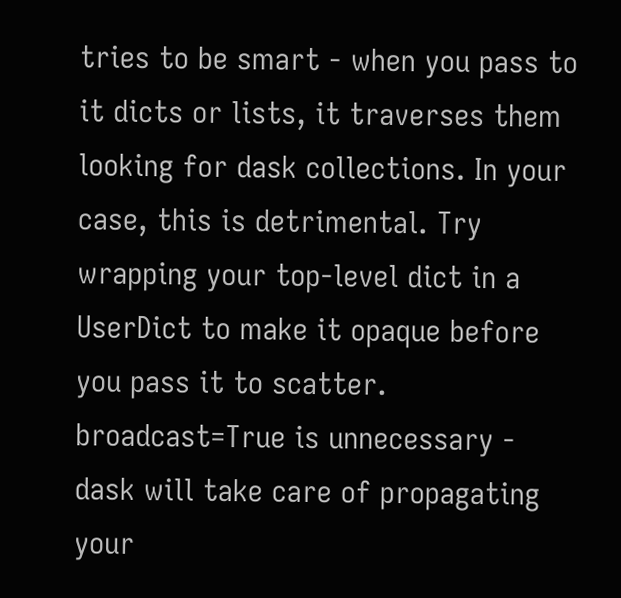tries to be smart - when you pass to it dicts or lists, it traverses them looking for dask collections. In your case, this is detrimental. Try wrapping your top-level dict in a UserDict to make it opaque before you pass it to scatter.
broadcast=True is unnecessary - dask will take care of propagating your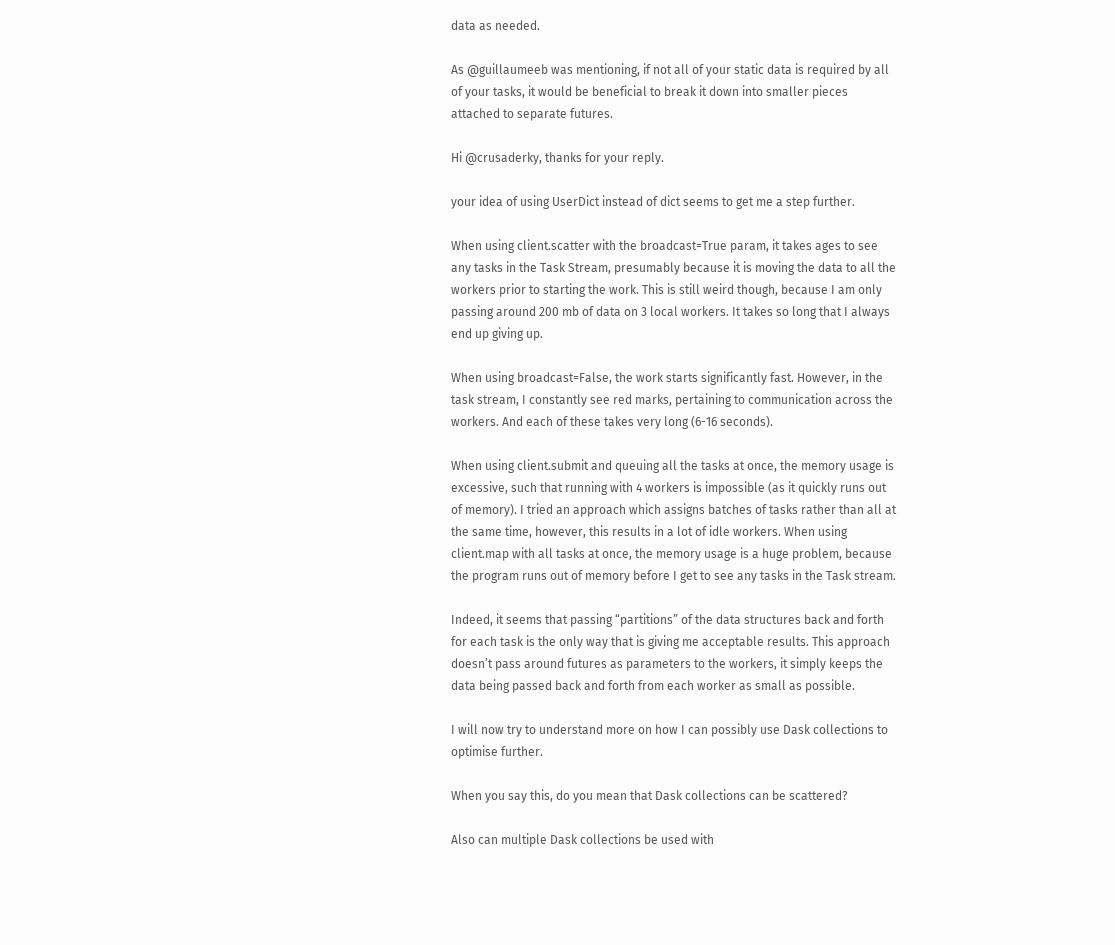data as needed.

As @guillaumeeb was mentioning, if not all of your static data is required by all of your tasks, it would be beneficial to break it down into smaller pieces attached to separate futures.

Hi @crusaderky, thanks for your reply.

your idea of using UserDict instead of dict seems to get me a step further.

When using client.scatter with the broadcast=True param, it takes ages to see any tasks in the Task Stream, presumably because it is moving the data to all the workers prior to starting the work. This is still weird though, because I am only passing around 200 mb of data on 3 local workers. It takes so long that I always end up giving up.

When using broadcast=False, the work starts significantly fast. However, in the task stream, I constantly see red marks, pertaining to communication across the workers. And each of these takes very long (6-16 seconds).

When using client.submit and queuing all the tasks at once, the memory usage is excessive, such that running with 4 workers is impossible (as it quickly runs out of memory). I tried an approach which assigns batches of tasks rather than all at the same time, however, this results in a lot of idle workers. When using client.map with all tasks at once, the memory usage is a huge problem, because the program runs out of memory before I get to see any tasks in the Task stream.

Indeed, it seems that passing “partitions” of the data structures back and forth for each task is the only way that is giving me acceptable results. This approach doesn’t pass around futures as parameters to the workers, it simply keeps the data being passed back and forth from each worker as small as possible.

I will now try to understand more on how I can possibly use Dask collections to optimise further.

When you say this, do you mean that Dask collections can be scattered?

Also can multiple Dask collections be used with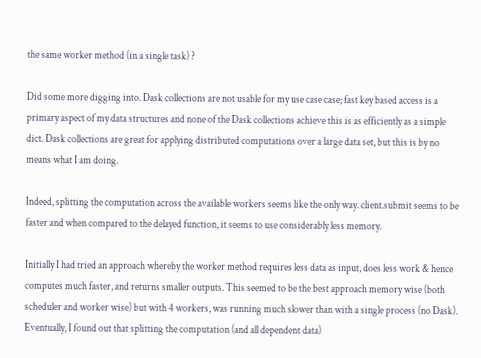the same worker method (in a single task) ?

Did some more digging into. Dask collections are not usable for my use case case; fast key based access is a primary aspect of my data structures and none of the Dask collections achieve this is as efficiently as a simple dict. Dask collections are great for applying distributed computations over a large data set, but this is by no means what I am doing.

Indeed, splitting the computation across the available workers seems like the only way. client.submit seems to be faster and when compared to the delayed function, it seems to use considerably less memory.

Initially I had tried an approach whereby the worker method requires less data as input, does less work & hence computes much faster, and returns smaller outputs. This seemed to be the best approach memory wise (both scheduler and worker wise) but with 4 workers, was running much slower than with a single process (no Dask). Eventually, I found out that splitting the computation (and all dependent data)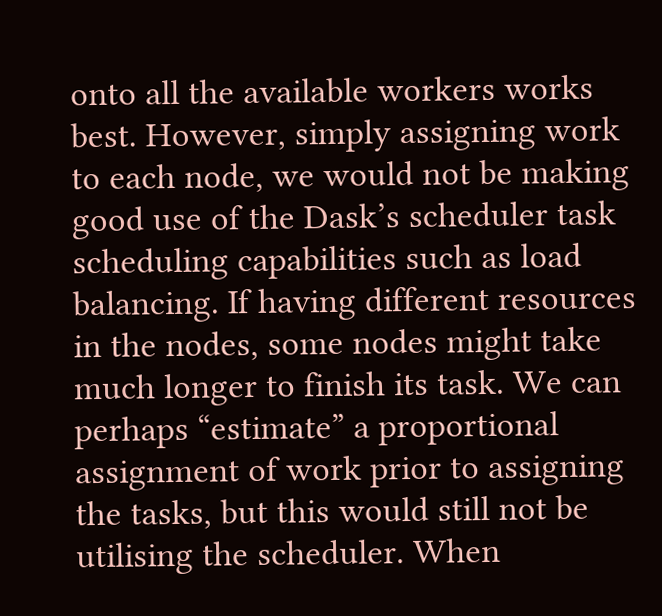onto all the available workers works best. However, simply assigning work to each node, we would not be making good use of the Dask’s scheduler task scheduling capabilities such as load balancing. If having different resources in the nodes, some nodes might take much longer to finish its task. We can perhaps “estimate” a proportional assignment of work prior to assigning the tasks, but this would still not be utilising the scheduler. When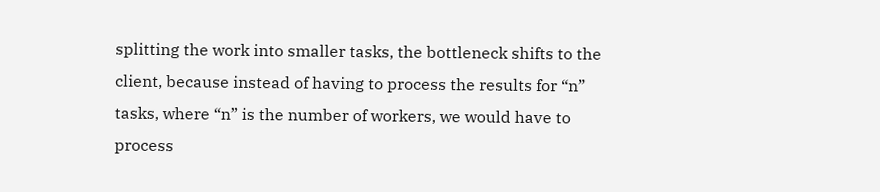splitting the work into smaller tasks, the bottleneck shifts to the client, because instead of having to process the results for “n” tasks, where “n” is the number of workers, we would have to process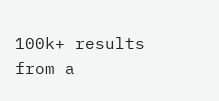100k+ results from a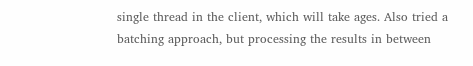single thread in the client, which will take ages. Also tried a batching approach, but processing the results in between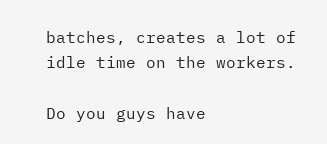batches, creates a lot of idle time on the workers.

Do you guys have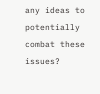any ideas to potentially combat these issues?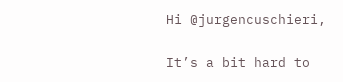Hi @jurgencuschieri,

It’s a bit hard to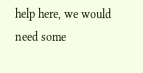help here, we would need some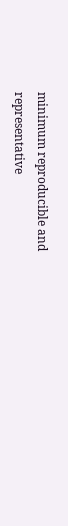minimum reproducible and representative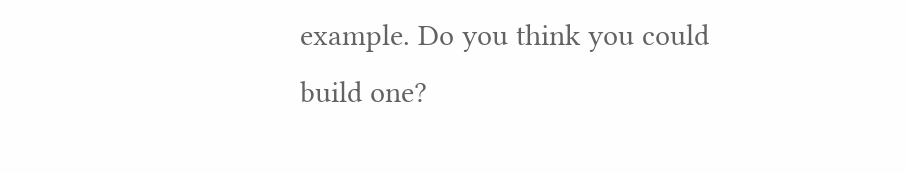example. Do you think you could build one?